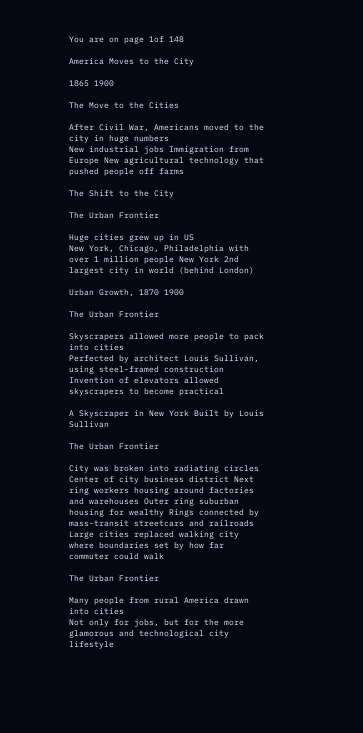You are on page 1of 148

America Moves to the City

1865 1900

The Move to the Cities

After Civil War, Americans moved to the city in huge numbers
New industrial jobs Immigration from Europe New agricultural technology that pushed people off farms

The Shift to the City

The Urban Frontier

Huge cities grew up in US
New York, Chicago, Philadelphia with over 1 million people New York 2nd largest city in world (behind London)

Urban Growth, 1870 1900

The Urban Frontier

Skyscrapers allowed more people to pack into cities
Perfected by architect Louis Sullivan, using steel-framed construction Invention of elevators allowed skyscrapers to become practical

A Skyscraper in New York Built by Louis Sullivan

The Urban Frontier

City was broken into radiating circles
Center of city business district Next ring workers housing around factories and warehouses Outer ring suburban housing for wealthy Rings connected by mass-transit streetcars and railroads Large cities replaced walking city where boundaries set by how far commuter could walk

The Urban Frontier

Many people from rural America drawn into cities
Not only for jobs, but for the more glamorous and technological city lifestyle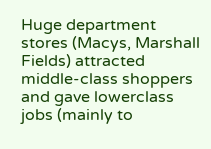Huge department stores (Macys, Marshall Fields) attracted middle-class shoppers and gave lowerclass jobs (mainly to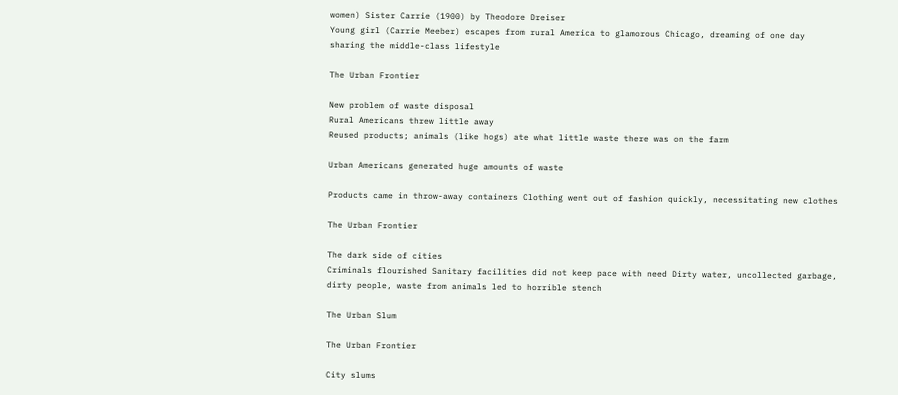women) Sister Carrie (1900) by Theodore Dreiser
Young girl (Carrie Meeber) escapes from rural America to glamorous Chicago, dreaming of one day sharing the middle-class lifestyle

The Urban Frontier

New problem of waste disposal
Rural Americans threw little away
Reused products; animals (like hogs) ate what little waste there was on the farm

Urban Americans generated huge amounts of waste

Products came in throw-away containers Clothing went out of fashion quickly, necessitating new clothes

The Urban Frontier

The dark side of cities
Criminals flourished Sanitary facilities did not keep pace with need Dirty water, uncollected garbage, dirty people, waste from animals led to horrible stench

The Urban Slum

The Urban Frontier

City slums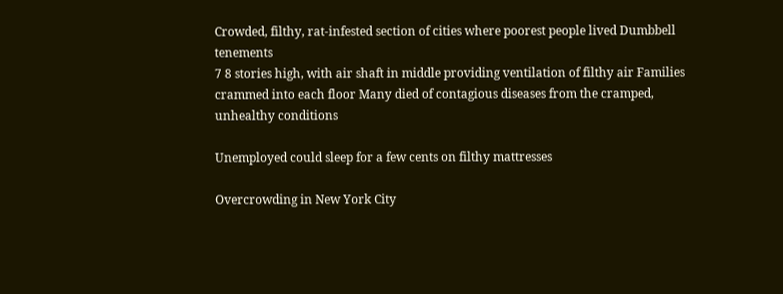Crowded, filthy, rat-infested section of cities where poorest people lived Dumbbell tenements
7 8 stories high, with air shaft in middle providing ventilation of filthy air Families crammed into each floor Many died of contagious diseases from the cramped, unhealthy conditions

Unemployed could sleep for a few cents on filthy mattresses

Overcrowding in New York City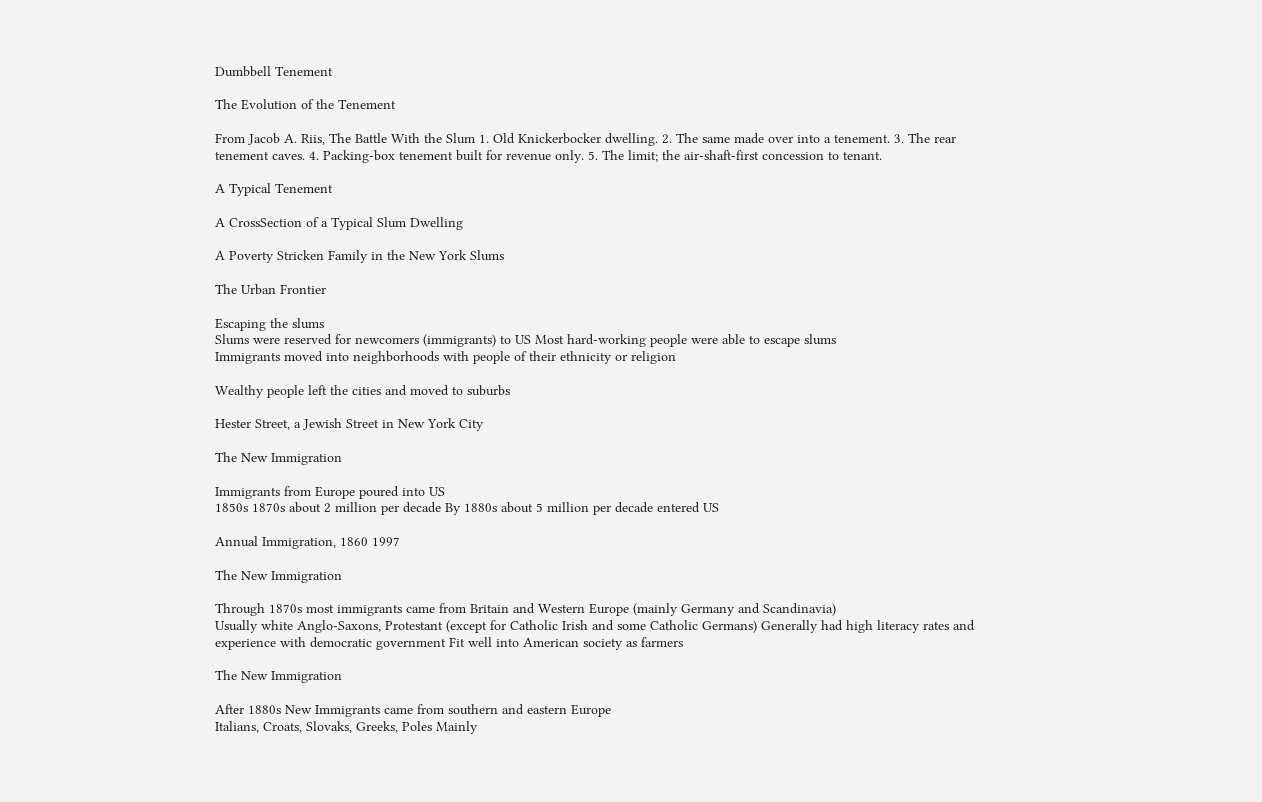Dumbbell Tenement

The Evolution of the Tenement

From Jacob A. Riis, The Battle With the Slum 1. Old Knickerbocker dwelling. 2. The same made over into a tenement. 3. The rear tenement caves. 4. Packing-box tenement built for revenue only. 5. The limit; the air-shaft-first concession to tenant.

A Typical Tenement

A CrossSection of a Typical Slum Dwelling

A Poverty Stricken Family in the New York Slums

The Urban Frontier

Escaping the slums
Slums were reserved for newcomers (immigrants) to US Most hard-working people were able to escape slums
Immigrants moved into neighborhoods with people of their ethnicity or religion

Wealthy people left the cities and moved to suburbs

Hester Street, a Jewish Street in New York City

The New Immigration

Immigrants from Europe poured into US
1850s 1870s about 2 million per decade By 1880s about 5 million per decade entered US

Annual Immigration, 1860 1997

The New Immigration

Through 1870s most immigrants came from Britain and Western Europe (mainly Germany and Scandinavia)
Usually white Anglo-Saxons, Protestant (except for Catholic Irish and some Catholic Germans) Generally had high literacy rates and experience with democratic government Fit well into American society as farmers

The New Immigration

After 1880s New Immigrants came from southern and eastern Europe
Italians, Croats, Slovaks, Greeks, Poles Mainly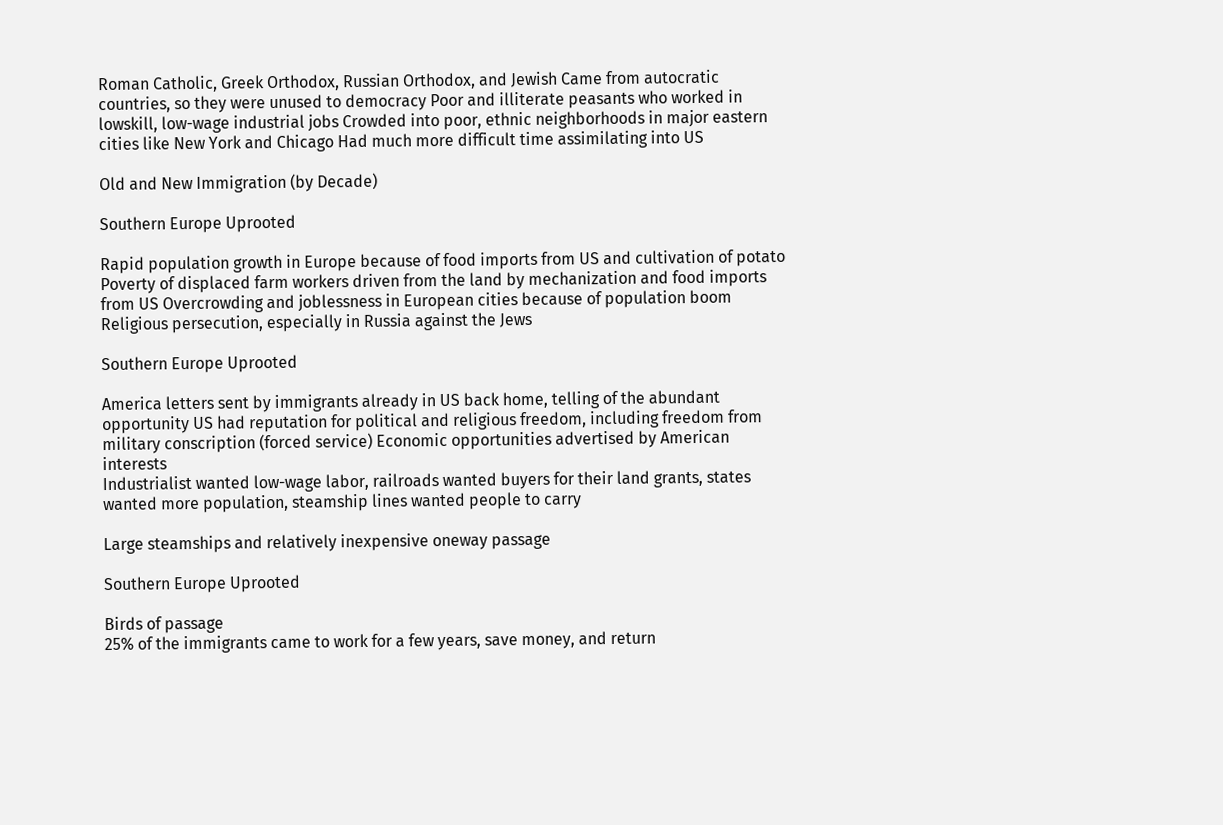Roman Catholic, Greek Orthodox, Russian Orthodox, and Jewish Came from autocratic countries, so they were unused to democracy Poor and illiterate peasants who worked in lowskill, low-wage industrial jobs Crowded into poor, ethnic neighborhoods in major eastern cities like New York and Chicago Had much more difficult time assimilating into US

Old and New Immigration (by Decade)

Southern Europe Uprooted

Rapid population growth in Europe because of food imports from US and cultivation of potato Poverty of displaced farm workers driven from the land by mechanization and food imports from US Overcrowding and joblessness in European cities because of population boom Religious persecution, especially in Russia against the Jews

Southern Europe Uprooted

America letters sent by immigrants already in US back home, telling of the abundant opportunity US had reputation for political and religious freedom, including freedom from military conscription (forced service) Economic opportunities advertised by American interests
Industrialist wanted low-wage labor, railroads wanted buyers for their land grants, states wanted more population, steamship lines wanted people to carry

Large steamships and relatively inexpensive oneway passage

Southern Europe Uprooted

Birds of passage
25% of the immigrants came to work for a few years, save money, and return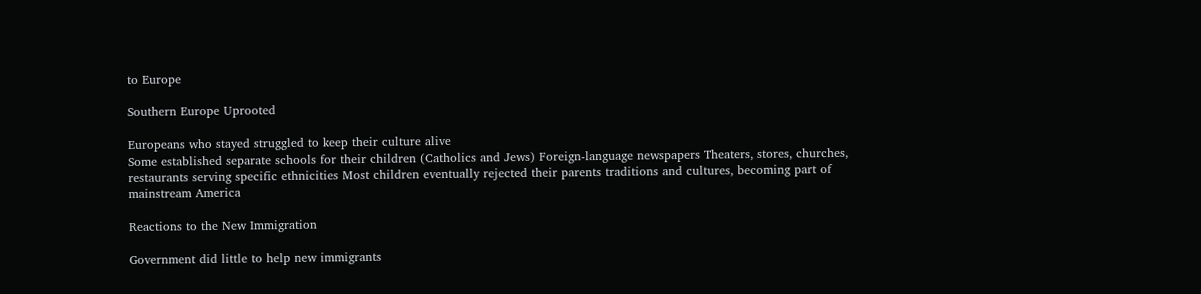to Europe

Southern Europe Uprooted

Europeans who stayed struggled to keep their culture alive
Some established separate schools for their children (Catholics and Jews) Foreign-language newspapers Theaters, stores, churches, restaurants serving specific ethnicities Most children eventually rejected their parents traditions and cultures, becoming part of mainstream America

Reactions to the New Immigration

Government did little to help new immigrants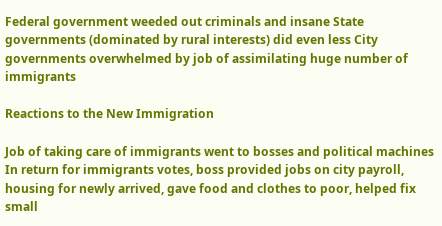Federal government weeded out criminals and insane State governments (dominated by rural interests) did even less City governments overwhelmed by job of assimilating huge number of immigrants

Reactions to the New Immigration

Job of taking care of immigrants went to bosses and political machines
In return for immigrants votes, boss provided jobs on city payroll, housing for newly arrived, gave food and clothes to poor, helped fix small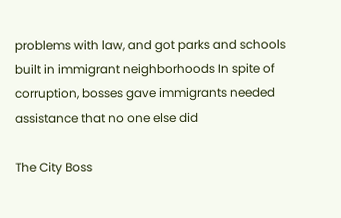problems with law, and got parks and schools built in immigrant neighborhoods In spite of corruption, bosses gave immigrants needed assistance that no one else did

The City Boss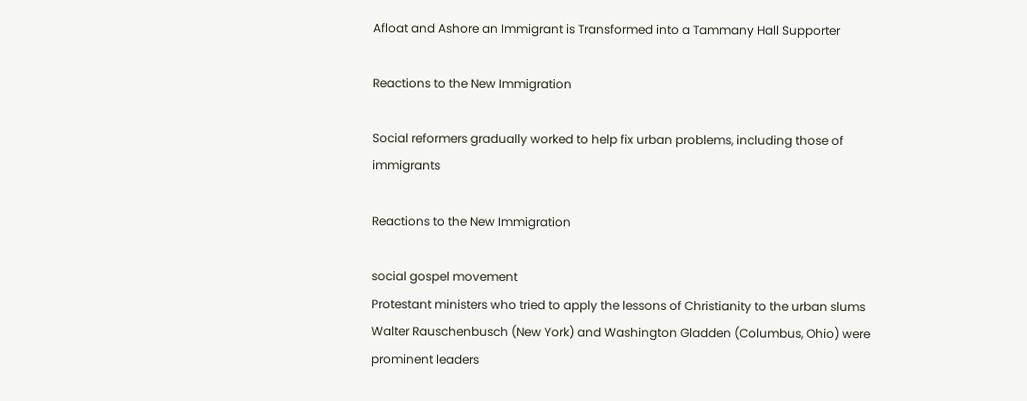Afloat and Ashore an Immigrant is Transformed into a Tammany Hall Supporter

Reactions to the New Immigration

Social reformers gradually worked to help fix urban problems, including those of immigrants

Reactions to the New Immigration

social gospel movement
Protestant ministers who tried to apply the lessons of Christianity to the urban slums
Walter Rauschenbusch (New York) and Washington Gladden (Columbus, Ohio) were prominent leaders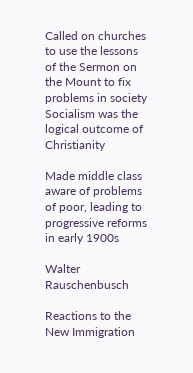Called on churches to use the lessons of the Sermon on the Mount to fix problems in society
Socialism was the logical outcome of Christianity

Made middle class aware of problems of poor, leading to progressive reforms in early 1900s

Walter Rauschenbusch

Reactions to the New Immigration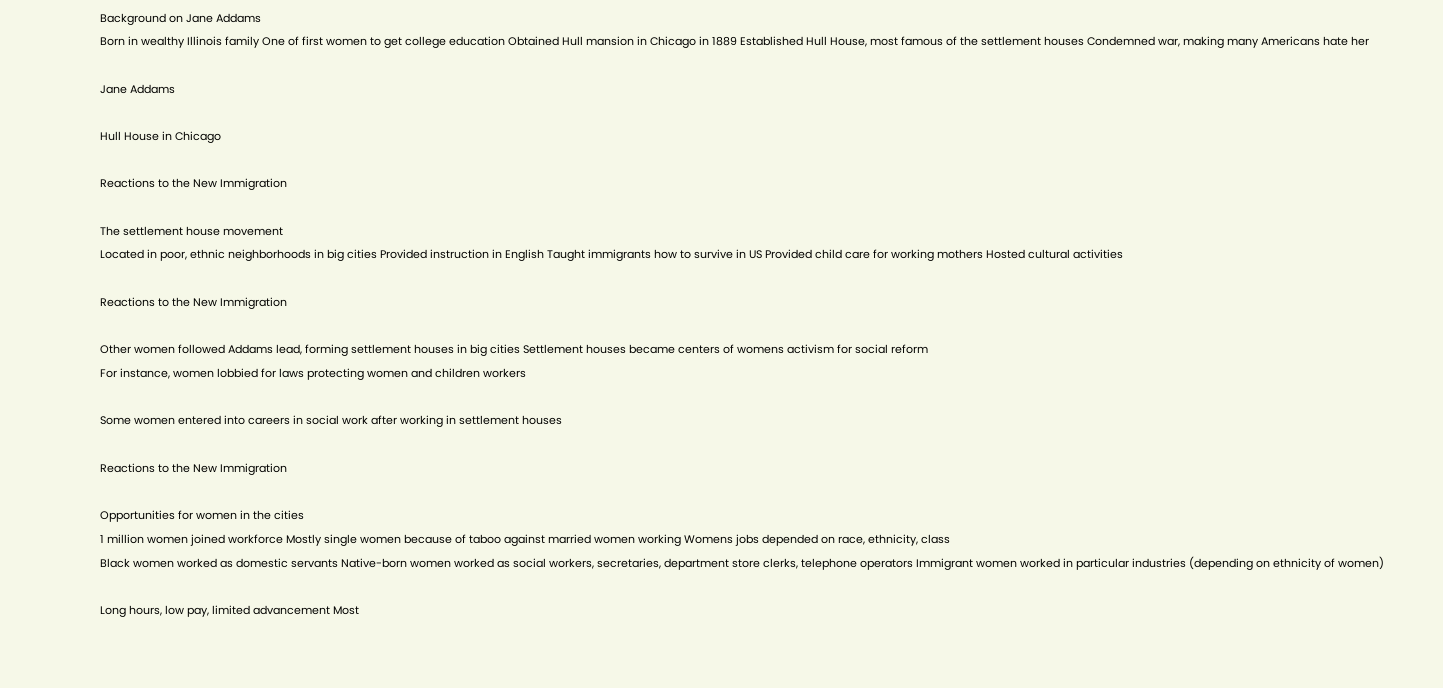Background on Jane Addams
Born in wealthy Illinois family One of first women to get college education Obtained Hull mansion in Chicago in 1889 Established Hull House, most famous of the settlement houses Condemned war, making many Americans hate her

Jane Addams

Hull House in Chicago

Reactions to the New Immigration

The settlement house movement
Located in poor, ethnic neighborhoods in big cities Provided instruction in English Taught immigrants how to survive in US Provided child care for working mothers Hosted cultural activities

Reactions to the New Immigration

Other women followed Addams lead, forming settlement houses in big cities Settlement houses became centers of womens activism for social reform
For instance, women lobbied for laws protecting women and children workers

Some women entered into careers in social work after working in settlement houses

Reactions to the New Immigration

Opportunities for women in the cities
1 million women joined workforce Mostly single women because of taboo against married women working Womens jobs depended on race, ethnicity, class
Black women worked as domestic servants Native-born women worked as social workers, secretaries, department store clerks, telephone operators Immigrant women worked in particular industries (depending on ethnicity of women)

Long hours, low pay, limited advancement Most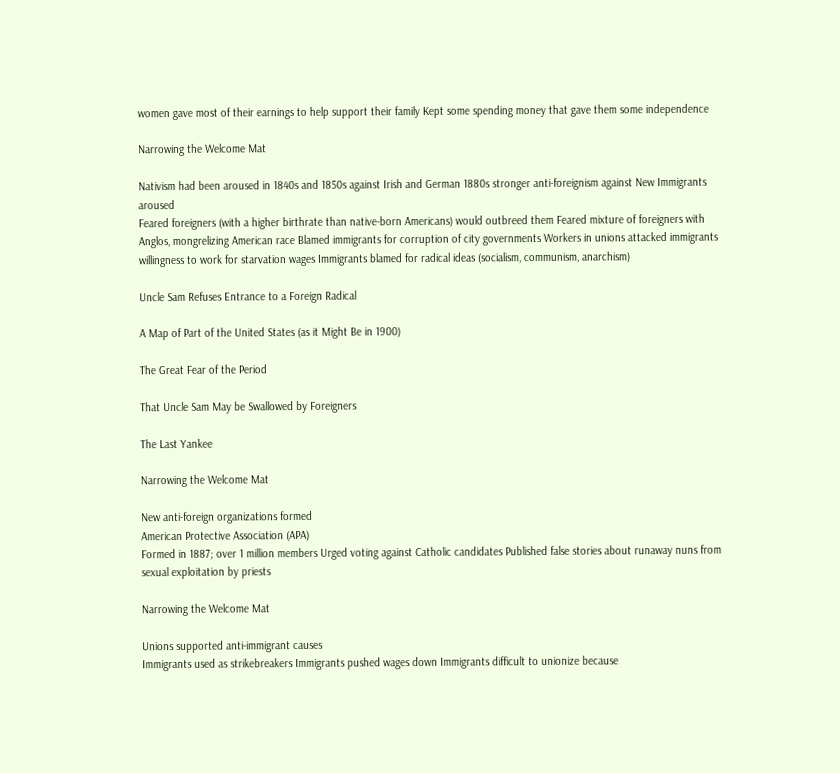women gave most of their earnings to help support their family Kept some spending money that gave them some independence

Narrowing the Welcome Mat

Nativism had been aroused in 1840s and 1850s against Irish and German 1880s stronger anti-foreignism against New Immigrants aroused
Feared foreigners (with a higher birthrate than native-born Americans) would outbreed them Feared mixture of foreigners with Anglos, mongrelizing American race Blamed immigrants for corruption of city governments Workers in unions attacked immigrants willingness to work for starvation wages Immigrants blamed for radical ideas (socialism, communism, anarchism)

Uncle Sam Refuses Entrance to a Foreign Radical

A Map of Part of the United States (as it Might Be in 1900)

The Great Fear of the Period

That Uncle Sam May be Swallowed by Foreigners

The Last Yankee

Narrowing the Welcome Mat

New anti-foreign organizations formed
American Protective Association (APA)
Formed in 1887; over 1 million members Urged voting against Catholic candidates Published false stories about runaway nuns from sexual exploitation by priests

Narrowing the Welcome Mat

Unions supported anti-immigrant causes
Immigrants used as strikebreakers Immigrants pushed wages down Immigrants difficult to unionize because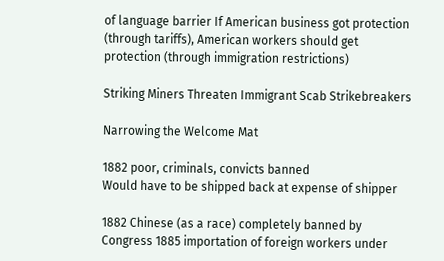of language barrier If American business got protection (through tariffs), American workers should get protection (through immigration restrictions)

Striking Miners Threaten Immigrant Scab Strikebreakers

Narrowing the Welcome Mat

1882 poor, criminals, convicts banned
Would have to be shipped back at expense of shipper

1882 Chinese (as a race) completely banned by Congress 1885 importation of foreign workers under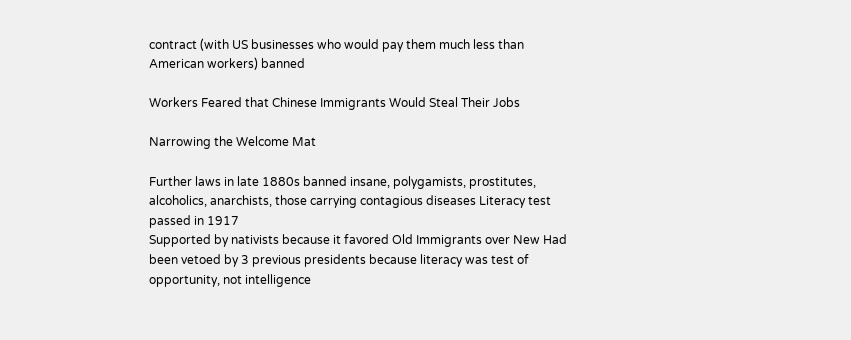contract (with US businesses who would pay them much less than American workers) banned

Workers Feared that Chinese Immigrants Would Steal Their Jobs

Narrowing the Welcome Mat

Further laws in late 1880s banned insane, polygamists, prostitutes, alcoholics, anarchists, those carrying contagious diseases Literacy test passed in 1917
Supported by nativists because it favored Old Immigrants over New Had been vetoed by 3 previous presidents because literacy was test of opportunity, not intelligence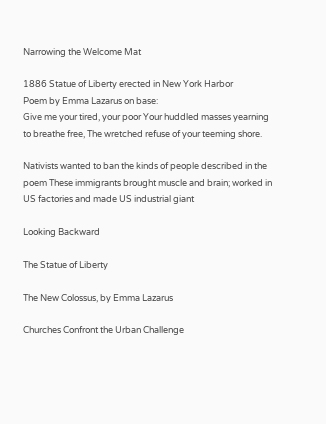Narrowing the Welcome Mat

1886 Statue of Liberty erected in New York Harbor
Poem by Emma Lazarus on base:
Give me your tired, your poor Your huddled masses yearning to breathe free, The wretched refuse of your teeming shore.

Nativists wanted to ban the kinds of people described in the poem These immigrants brought muscle and brain; worked in US factories and made US industrial giant

Looking Backward

The Statue of Liberty

The New Colossus, by Emma Lazarus

Churches Confront the Urban Challenge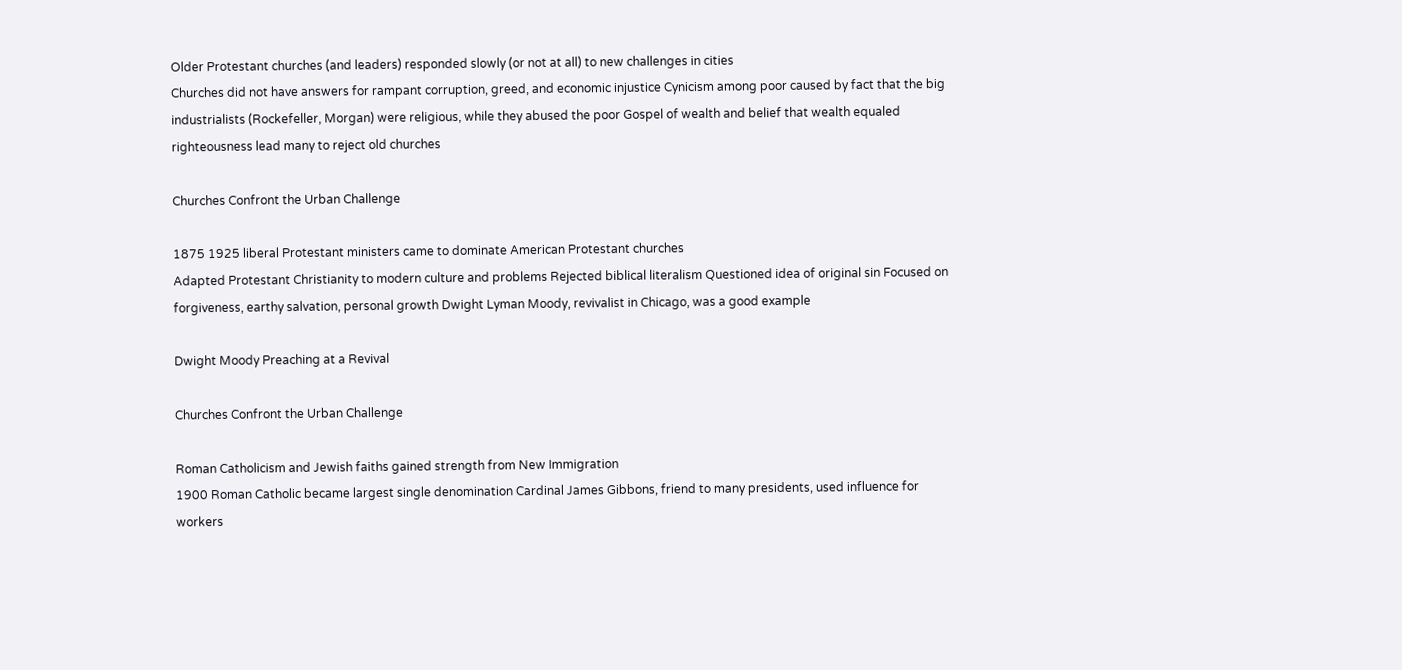Older Protestant churches (and leaders) responded slowly (or not at all) to new challenges in cities
Churches did not have answers for rampant corruption, greed, and economic injustice Cynicism among poor caused by fact that the big industrialists (Rockefeller, Morgan) were religious, while they abused the poor Gospel of wealth and belief that wealth equaled righteousness lead many to reject old churches

Churches Confront the Urban Challenge

1875 1925 liberal Protestant ministers came to dominate American Protestant churches
Adapted Protestant Christianity to modern culture and problems Rejected biblical literalism Questioned idea of original sin Focused on forgiveness, earthy salvation, personal growth Dwight Lyman Moody, revivalist in Chicago, was a good example

Dwight Moody Preaching at a Revival

Churches Confront the Urban Challenge

Roman Catholicism and Jewish faiths gained strength from New Immigration
1900 Roman Catholic became largest single denomination Cardinal James Gibbons, friend to many presidents, used influence for workers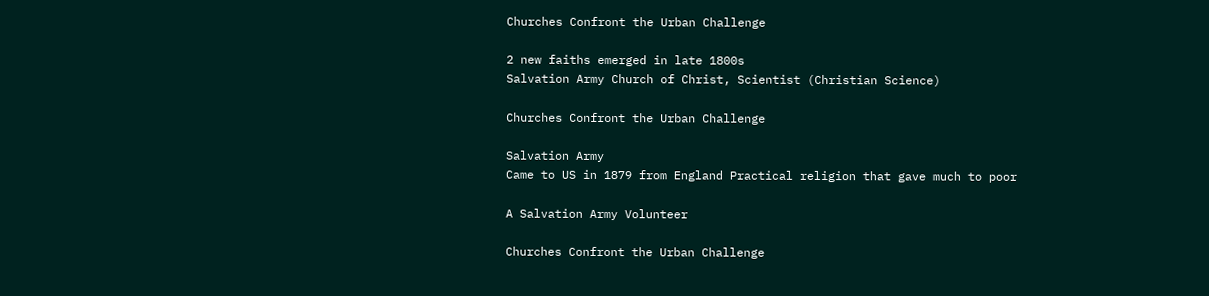Churches Confront the Urban Challenge

2 new faiths emerged in late 1800s
Salvation Army Church of Christ, Scientist (Christian Science)

Churches Confront the Urban Challenge

Salvation Army
Came to US in 1879 from England Practical religion that gave much to poor

A Salvation Army Volunteer

Churches Confront the Urban Challenge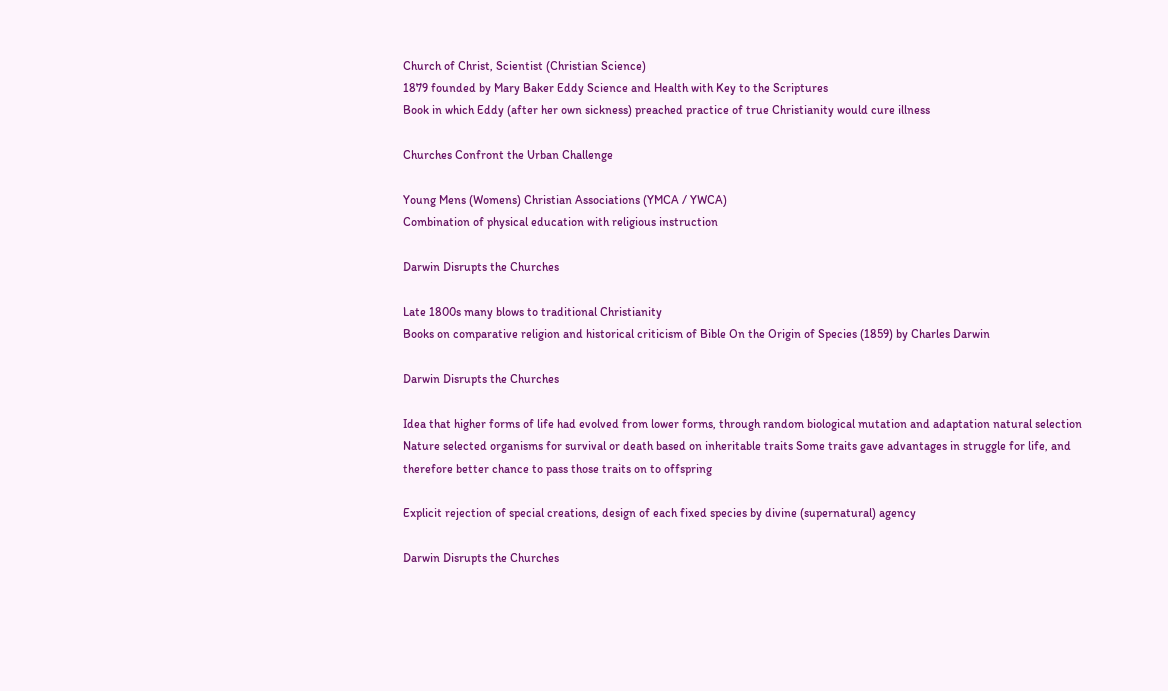Church of Christ, Scientist (Christian Science)
1879 founded by Mary Baker Eddy Science and Health with Key to the Scriptures
Book in which Eddy (after her own sickness) preached practice of true Christianity would cure illness

Churches Confront the Urban Challenge

Young Mens (Womens) Christian Associations (YMCA / YWCA)
Combination of physical education with religious instruction

Darwin Disrupts the Churches

Late 1800s many blows to traditional Christianity
Books on comparative religion and historical criticism of Bible On the Origin of Species (1859) by Charles Darwin

Darwin Disrupts the Churches

Idea that higher forms of life had evolved from lower forms, through random biological mutation and adaptation natural selection
Nature selected organisms for survival or death based on inheritable traits Some traits gave advantages in struggle for life, and therefore better chance to pass those traits on to offspring

Explicit rejection of special creations, design of each fixed species by divine (supernatural) agency

Darwin Disrupts the Churches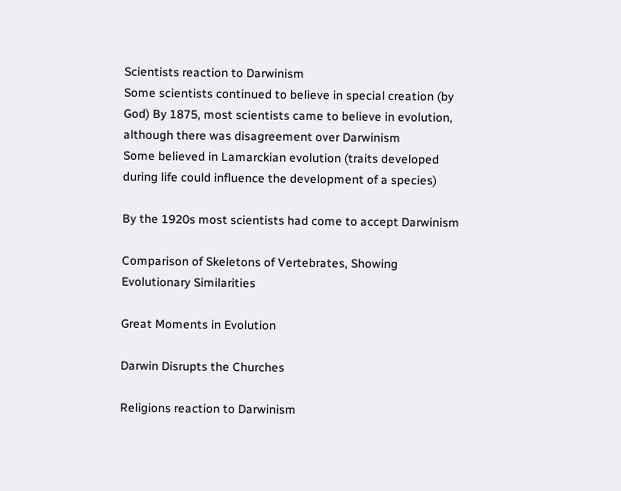Scientists reaction to Darwinism
Some scientists continued to believe in special creation (by God) By 1875, most scientists came to believe in evolution, although there was disagreement over Darwinism
Some believed in Lamarckian evolution (traits developed during life could influence the development of a species)

By the 1920s most scientists had come to accept Darwinism

Comparison of Skeletons of Vertebrates, Showing Evolutionary Similarities

Great Moments in Evolution

Darwin Disrupts the Churches

Religions reaction to Darwinism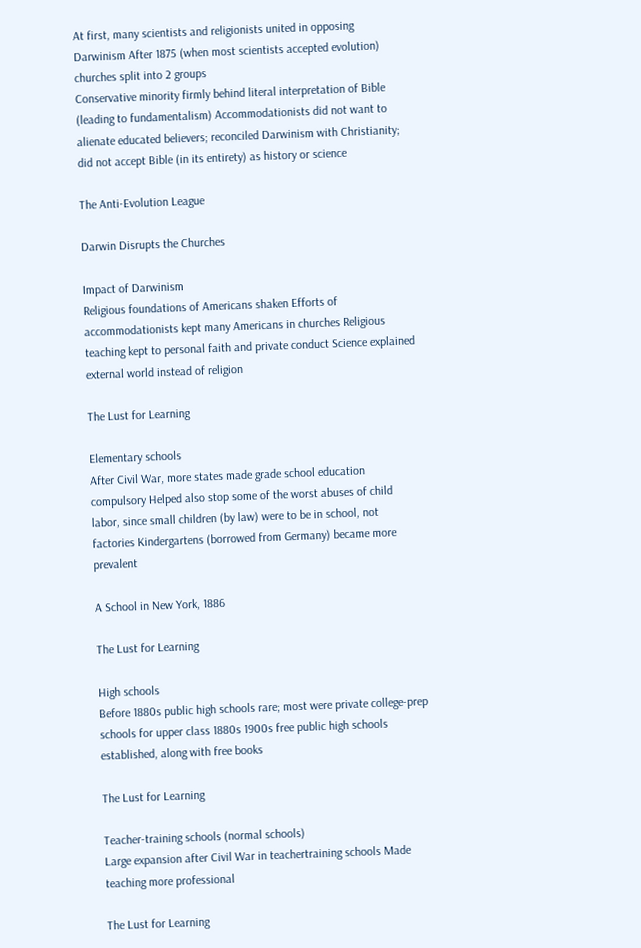At first, many scientists and religionists united in opposing Darwinism After 1875 (when most scientists accepted evolution) churches split into 2 groups
Conservative minority firmly behind literal interpretation of Bible (leading to fundamentalism) Accommodationists did not want to alienate educated believers; reconciled Darwinism with Christianity; did not accept Bible (in its entirety) as history or science

The Anti-Evolution League

Darwin Disrupts the Churches

Impact of Darwinism
Religious foundations of Americans shaken Efforts of accommodationists kept many Americans in churches Religious teaching kept to personal faith and private conduct Science explained external world instead of religion

The Lust for Learning

Elementary schools
After Civil War, more states made grade school education compulsory Helped also stop some of the worst abuses of child labor, since small children (by law) were to be in school, not factories Kindergartens (borrowed from Germany) became more prevalent

A School in New York, 1886

The Lust for Learning

High schools
Before 1880s public high schools rare; most were private college-prep schools for upper class 1880s 1900s free public high schools established, along with free books

The Lust for Learning

Teacher-training schools (normal schools)
Large expansion after Civil War in teachertraining schools Made teaching more professional

The Lust for Learning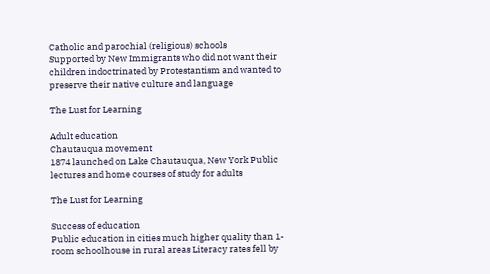Catholic and parochial (religious) schools
Supported by New Immigrants who did not want their children indoctrinated by Protestantism and wanted to preserve their native culture and language

The Lust for Learning

Adult education
Chautauqua movement
1874 launched on Lake Chautauqua, New York Public lectures and home courses of study for adults

The Lust for Learning

Success of education
Public education in cities much higher quality than 1-room schoolhouse in rural areas Literacy rates fell by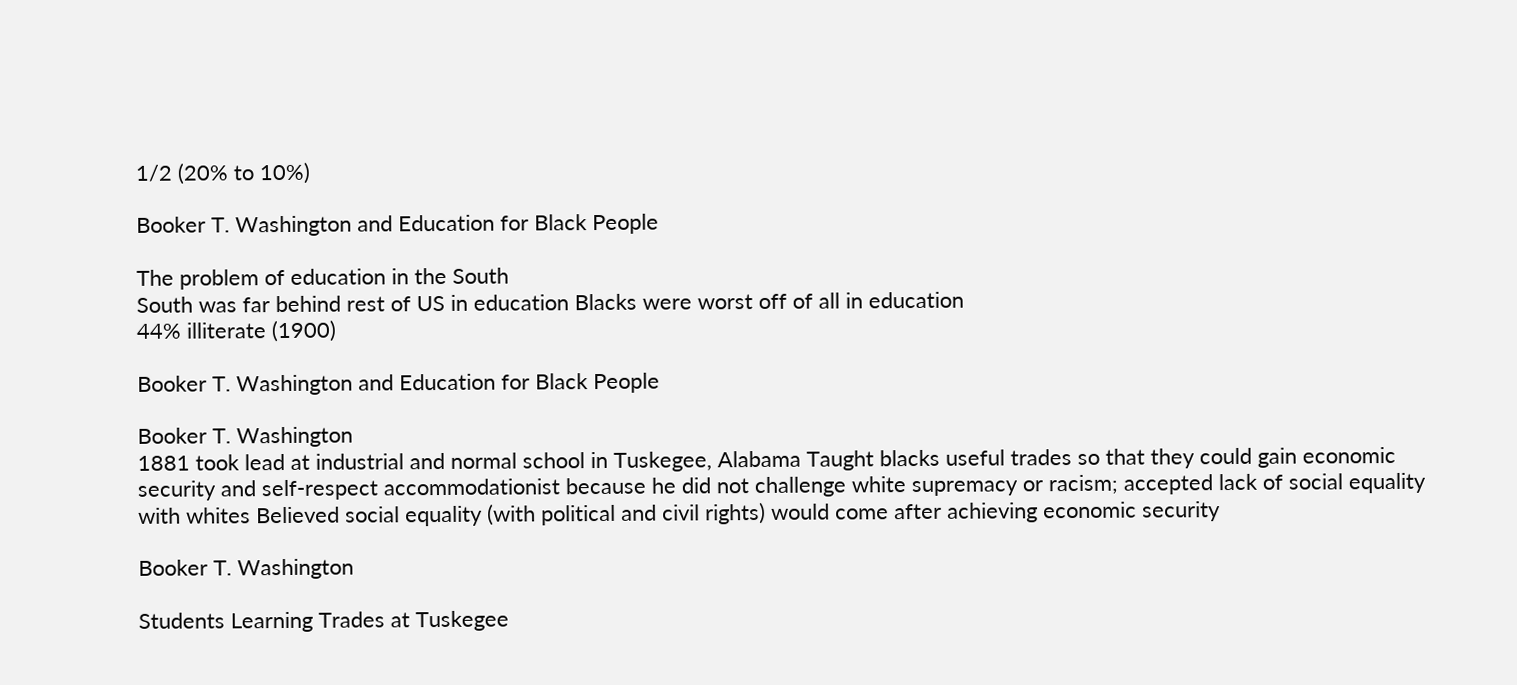1/2 (20% to 10%)

Booker T. Washington and Education for Black People

The problem of education in the South
South was far behind rest of US in education Blacks were worst off of all in education
44% illiterate (1900)

Booker T. Washington and Education for Black People

Booker T. Washington
1881 took lead at industrial and normal school in Tuskegee, Alabama Taught blacks useful trades so that they could gain economic security and self-respect accommodationist because he did not challenge white supremacy or racism; accepted lack of social equality with whites Believed social equality (with political and civil rights) would come after achieving economic security

Booker T. Washington

Students Learning Trades at Tuskegee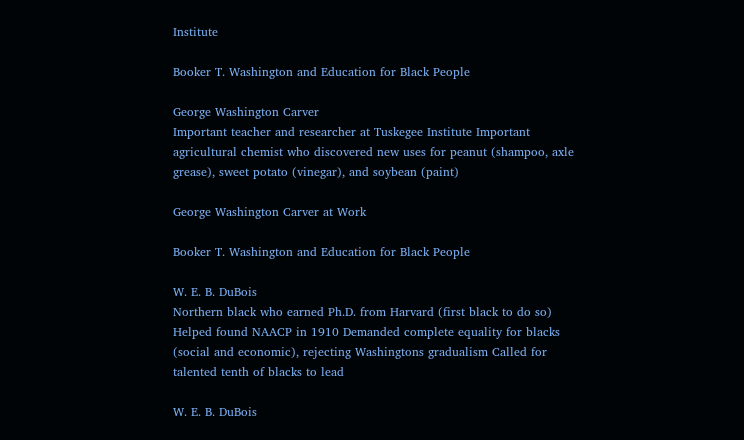Institute

Booker T. Washington and Education for Black People

George Washington Carver
Important teacher and researcher at Tuskegee Institute Important agricultural chemist who discovered new uses for peanut (shampoo, axle grease), sweet potato (vinegar), and soybean (paint)

George Washington Carver at Work

Booker T. Washington and Education for Black People

W. E. B. DuBois
Northern black who earned Ph.D. from Harvard (first black to do so) Helped found NAACP in 1910 Demanded complete equality for blacks (social and economic), rejecting Washingtons gradualism Called for talented tenth of blacks to lead

W. E. B. DuBois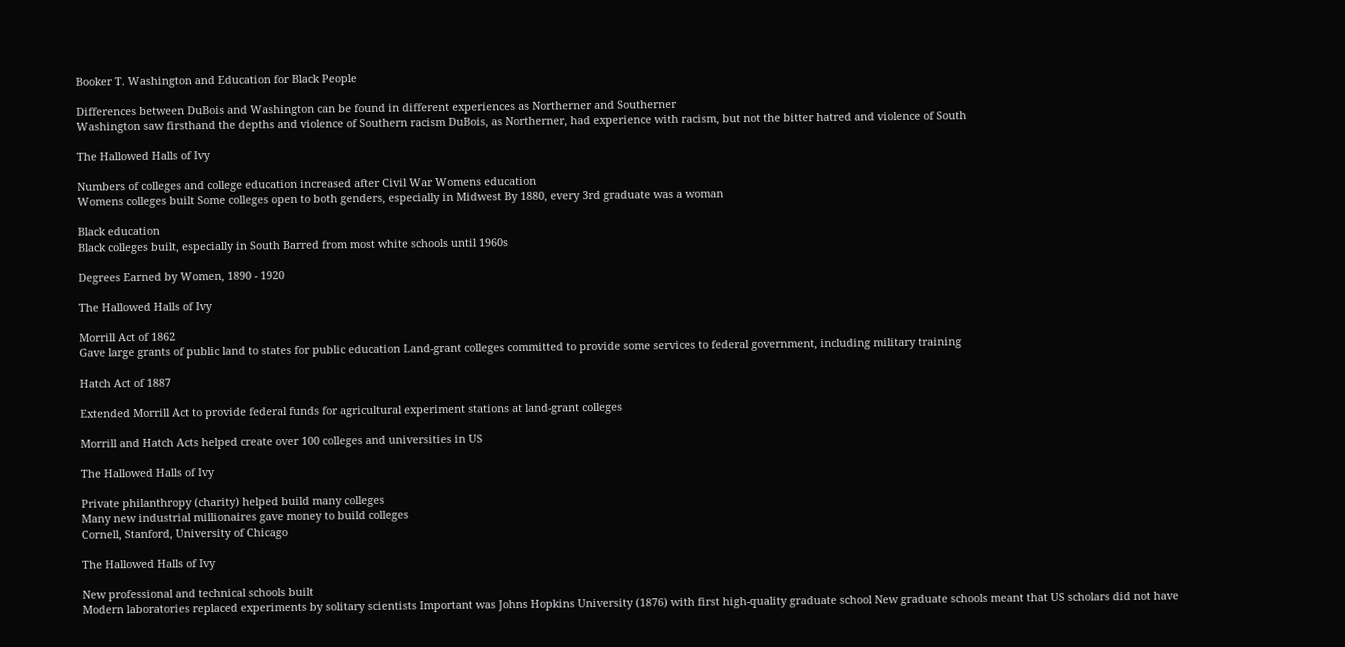Booker T. Washington and Education for Black People

Differences between DuBois and Washington can be found in different experiences as Northerner and Southerner
Washington saw firsthand the depths and violence of Southern racism DuBois, as Northerner, had experience with racism, but not the bitter hatred and violence of South

The Hallowed Halls of Ivy

Numbers of colleges and college education increased after Civil War Womens education
Womens colleges built Some colleges open to both genders, especially in Midwest By 1880, every 3rd graduate was a woman

Black education
Black colleges built, especially in South Barred from most white schools until 1960s

Degrees Earned by Women, 1890 - 1920

The Hallowed Halls of Ivy

Morrill Act of 1862
Gave large grants of public land to states for public education Land-grant colleges committed to provide some services to federal government, including military training

Hatch Act of 1887

Extended Morrill Act to provide federal funds for agricultural experiment stations at land-grant colleges

Morrill and Hatch Acts helped create over 100 colleges and universities in US

The Hallowed Halls of Ivy

Private philanthropy (charity) helped build many colleges
Many new industrial millionaires gave money to build colleges
Cornell, Stanford, University of Chicago

The Hallowed Halls of Ivy

New professional and technical schools built
Modern laboratories replaced experiments by solitary scientists Important was Johns Hopkins University (1876) with first high-quality graduate school New graduate schools meant that US scholars did not have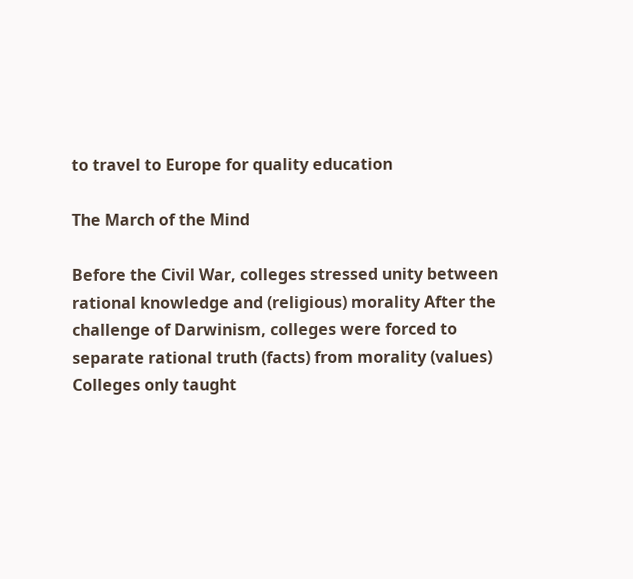to travel to Europe for quality education

The March of the Mind

Before the Civil War, colleges stressed unity between rational knowledge and (religious) morality After the challenge of Darwinism, colleges were forced to separate rational truth (facts) from morality (values)
Colleges only taught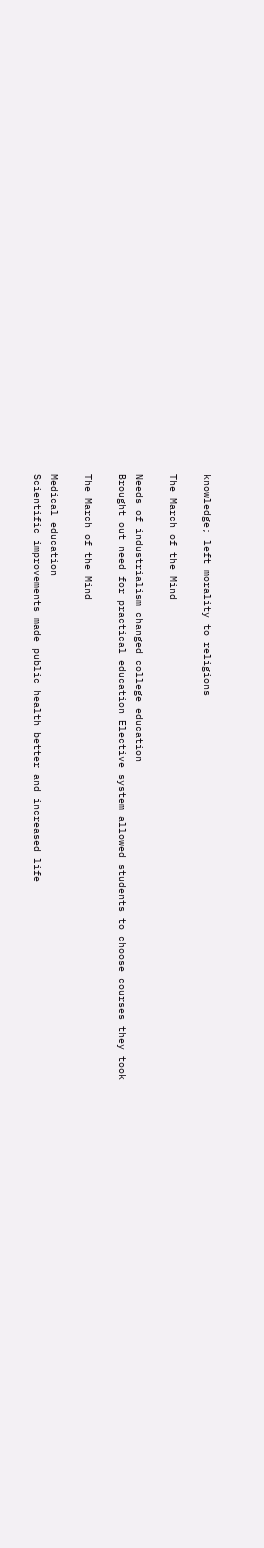knowledge; left morality to religions

The March of the Mind

Needs of industrialism changed college education
Brought out need for practical education Elective system allowed students to choose courses they took

The March of the Mind

Medical education
Scientific improvements made public health better and increased life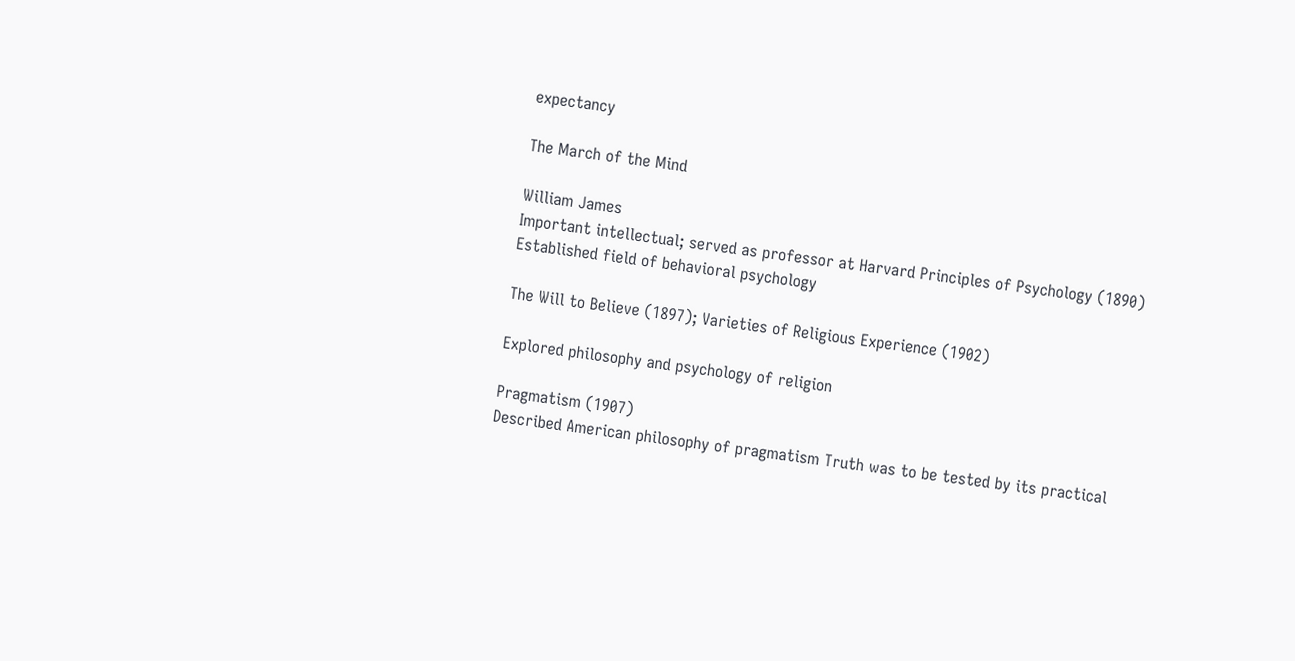expectancy

The March of the Mind

William James
Important intellectual; served as professor at Harvard Principles of Psychology (1890)
Established field of behavioral psychology

The Will to Believe (1897); Varieties of Religious Experience (1902)

Explored philosophy and psychology of religion

Pragmatism (1907)
Described American philosophy of pragmatism Truth was to be tested by its practical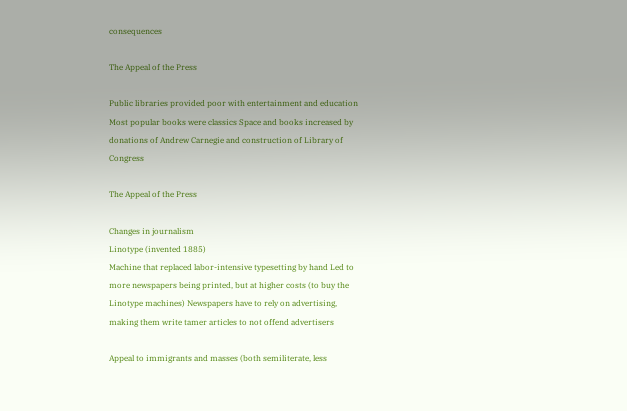consequences

The Appeal of the Press

Public libraries provided poor with entertainment and education Most popular books were classics Space and books increased by donations of Andrew Carnegie and construction of Library of Congress

The Appeal of the Press

Changes in journalism
Linotype (invented 1885)
Machine that replaced labor-intensive typesetting by hand Led to more newspapers being printed, but at higher costs (to buy the Linotype machines) Newspapers have to rely on advertising, making them write tamer articles to not offend advertisers

Appeal to immigrants and masses (both semiliterate, less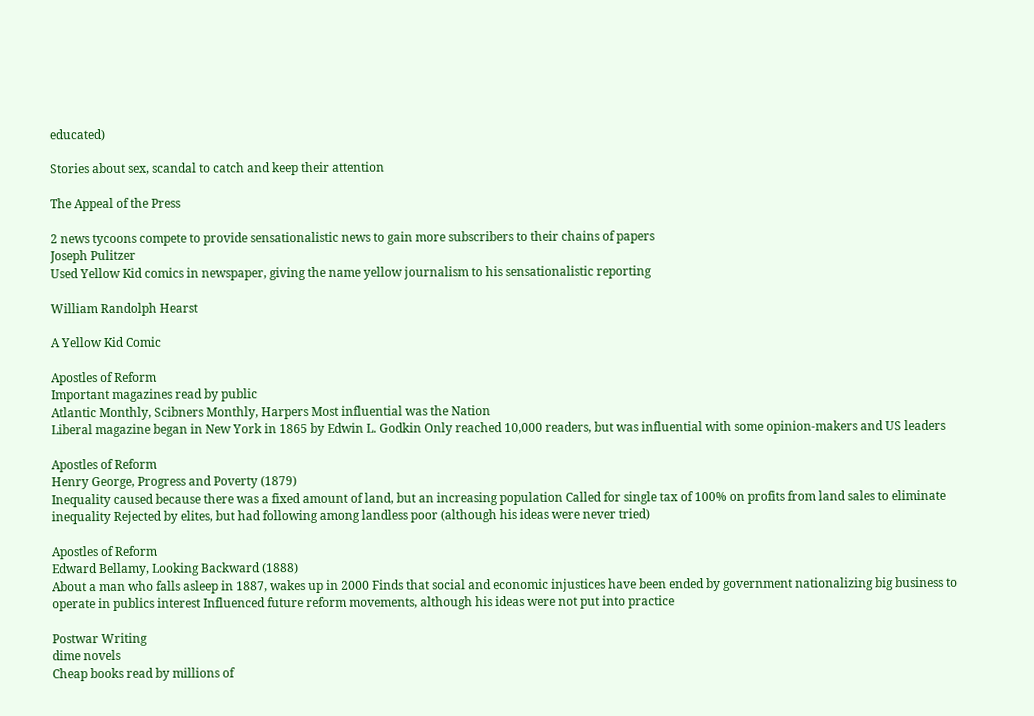educated)

Stories about sex, scandal to catch and keep their attention

The Appeal of the Press

2 news tycoons compete to provide sensationalistic news to gain more subscribers to their chains of papers
Joseph Pulitzer
Used Yellow Kid comics in newspaper, giving the name yellow journalism to his sensationalistic reporting

William Randolph Hearst

A Yellow Kid Comic

Apostles of Reform
Important magazines read by public
Atlantic Monthly, Scibners Monthly, Harpers Most influential was the Nation
Liberal magazine began in New York in 1865 by Edwin L. Godkin Only reached 10,000 readers, but was influential with some opinion-makers and US leaders

Apostles of Reform
Henry George, Progress and Poverty (1879)
Inequality caused because there was a fixed amount of land, but an increasing population Called for single tax of 100% on profits from land sales to eliminate inequality Rejected by elites, but had following among landless poor (although his ideas were never tried)

Apostles of Reform
Edward Bellamy, Looking Backward (1888)
About a man who falls asleep in 1887, wakes up in 2000 Finds that social and economic injustices have been ended by government nationalizing big business to operate in publics interest Influenced future reform movements, although his ideas were not put into practice

Postwar Writing
dime novels
Cheap books read by millions of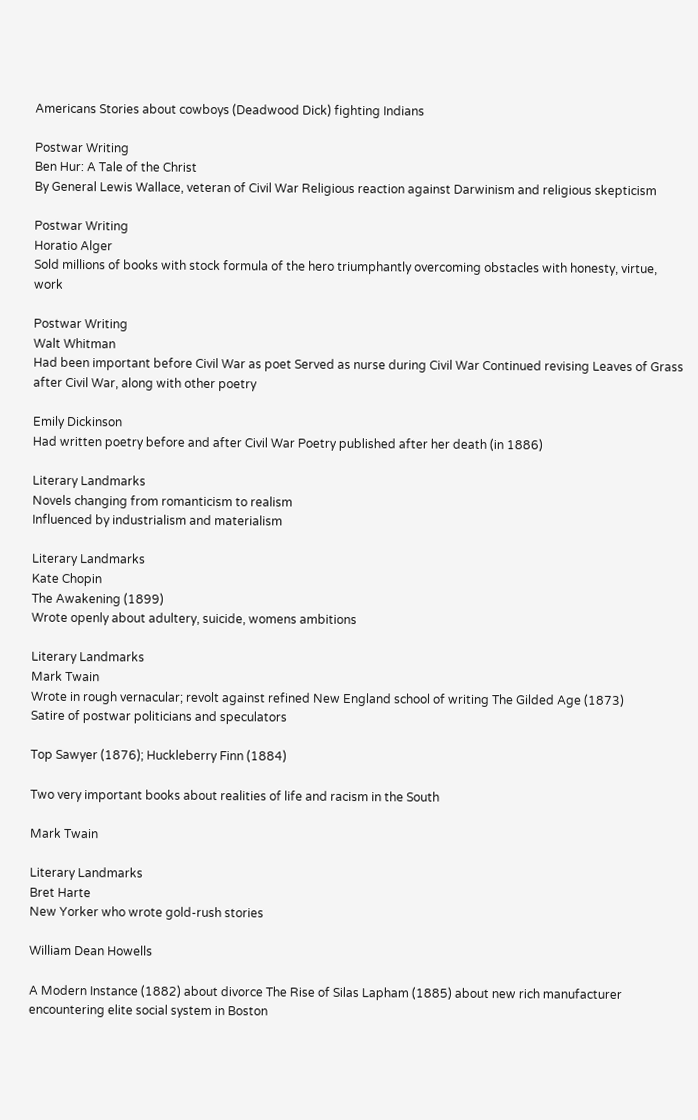Americans Stories about cowboys (Deadwood Dick) fighting Indians

Postwar Writing
Ben Hur: A Tale of the Christ
By General Lewis Wallace, veteran of Civil War Religious reaction against Darwinism and religious skepticism

Postwar Writing
Horatio Alger
Sold millions of books with stock formula of the hero triumphantly overcoming obstacles with honesty, virtue, work

Postwar Writing
Walt Whitman
Had been important before Civil War as poet Served as nurse during Civil War Continued revising Leaves of Grass after Civil War, along with other poetry

Emily Dickinson
Had written poetry before and after Civil War Poetry published after her death (in 1886)

Literary Landmarks
Novels changing from romanticism to realism
Influenced by industrialism and materialism

Literary Landmarks
Kate Chopin
The Awakening (1899)
Wrote openly about adultery, suicide, womens ambitions

Literary Landmarks
Mark Twain
Wrote in rough vernacular; revolt against refined New England school of writing The Gilded Age (1873)
Satire of postwar politicians and speculators

Top Sawyer (1876); Huckleberry Finn (1884)

Two very important books about realities of life and racism in the South

Mark Twain

Literary Landmarks
Bret Harte
New Yorker who wrote gold-rush stories

William Dean Howells

A Modern Instance (1882) about divorce The Rise of Silas Lapham (1885) about new rich manufacturer encountering elite social system in Boston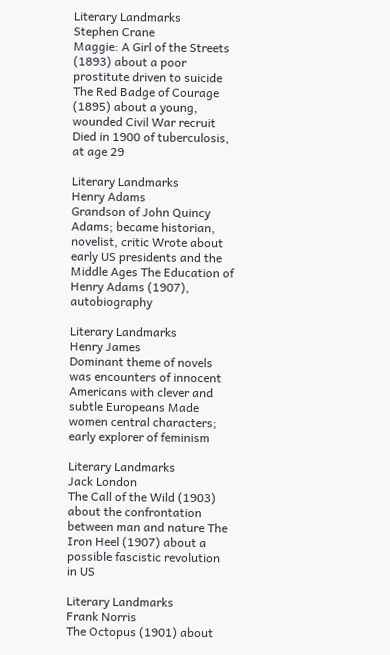Literary Landmarks
Stephen Crane
Maggie: A Girl of the Streets (1893) about a poor prostitute driven to suicide The Red Badge of Courage (1895) about a young, wounded Civil War recruit Died in 1900 of tuberculosis, at age 29

Literary Landmarks
Henry Adams
Grandson of John Quincy Adams; became historian, novelist, critic Wrote about early US presidents and the Middle Ages The Education of Henry Adams (1907), autobiography

Literary Landmarks
Henry James
Dominant theme of novels was encounters of innocent Americans with clever and subtle Europeans Made women central characters; early explorer of feminism

Literary Landmarks
Jack London
The Call of the Wild (1903) about the confrontation between man and nature The Iron Heel (1907) about a possible fascistic revolution in US

Literary Landmarks
Frank Norris
The Octopus (1901) about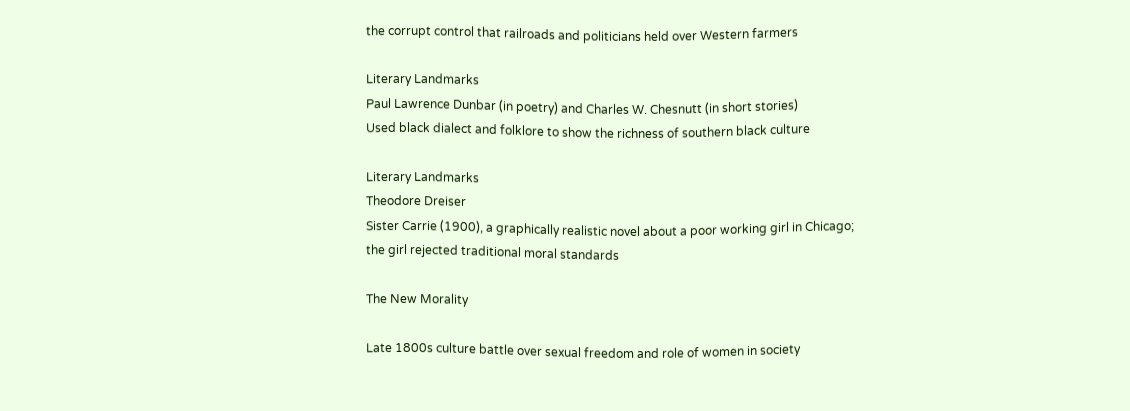the corrupt control that railroads and politicians held over Western farmers

Literary Landmarks
Paul Lawrence Dunbar (in poetry) and Charles W. Chesnutt (in short stories)
Used black dialect and folklore to show the richness of southern black culture

Literary Landmarks
Theodore Dreiser
Sister Carrie (1900), a graphically realistic novel about a poor working girl in Chicago; the girl rejected traditional moral standards

The New Morality

Late 1800s culture battle over sexual freedom and role of women in society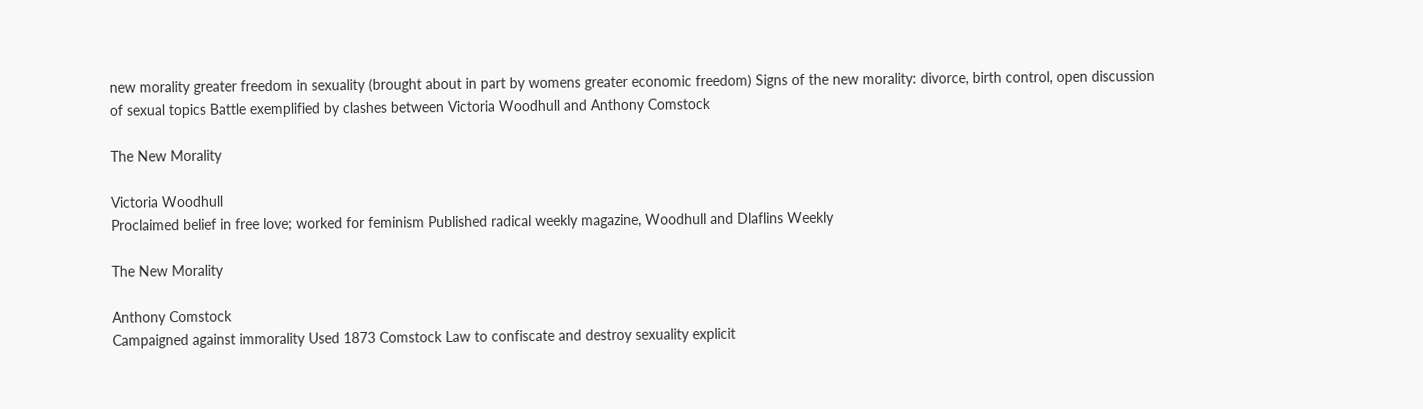new morality greater freedom in sexuality (brought about in part by womens greater economic freedom) Signs of the new morality: divorce, birth control, open discussion of sexual topics Battle exemplified by clashes between Victoria Woodhull and Anthony Comstock

The New Morality

Victoria Woodhull
Proclaimed belief in free love; worked for feminism Published radical weekly magazine, Woodhull and Dlaflins Weekly

The New Morality

Anthony Comstock
Campaigned against immorality Used 1873 Comstock Law to confiscate and destroy sexuality explicit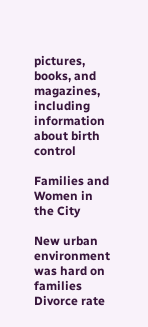pictures, books, and magazines, including information about birth control

Families and Women in the City

New urban environment was hard on families
Divorce rate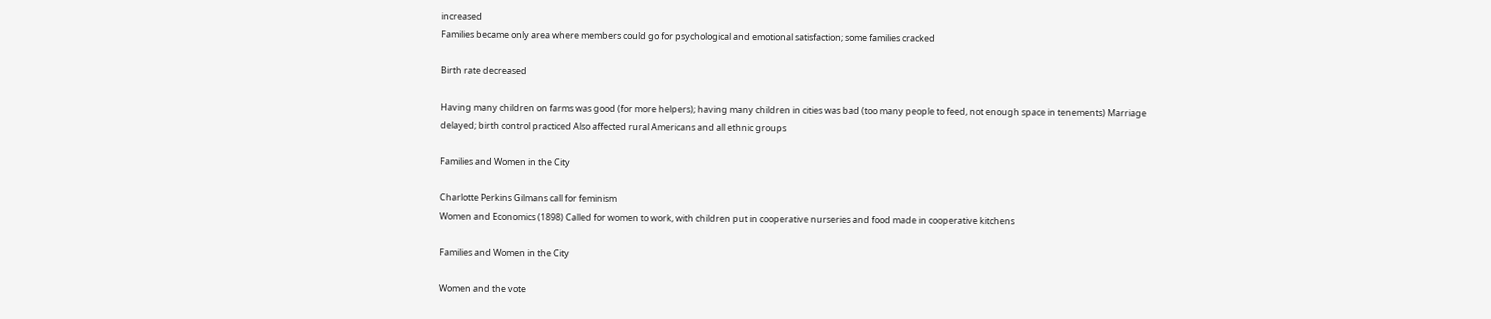increased
Families became only area where members could go for psychological and emotional satisfaction; some families cracked

Birth rate decreased

Having many children on farms was good (for more helpers); having many children in cities was bad (too many people to feed, not enough space in tenements) Marriage delayed; birth control practiced Also affected rural Americans and all ethnic groups

Families and Women in the City

Charlotte Perkins Gilmans call for feminism
Women and Economics (1898) Called for women to work, with children put in cooperative nurseries and food made in cooperative kitchens

Families and Women in the City

Women and the vote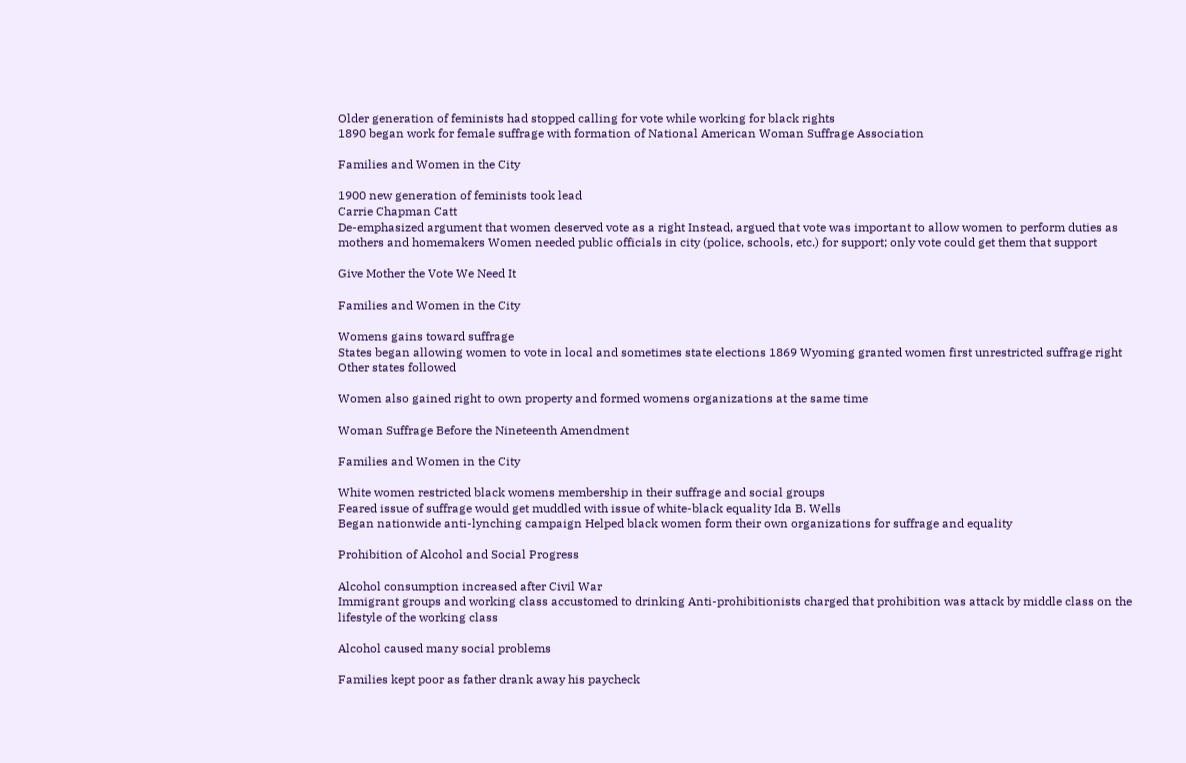Older generation of feminists had stopped calling for vote while working for black rights
1890 began work for female suffrage with formation of National American Woman Suffrage Association

Families and Women in the City

1900 new generation of feminists took lead
Carrie Chapman Catt
De-emphasized argument that women deserved vote as a right Instead, argued that vote was important to allow women to perform duties as mothers and homemakers Women needed public officials in city (police, schools, etc.) for support; only vote could get them that support

Give Mother the Vote We Need It

Families and Women in the City

Womens gains toward suffrage
States began allowing women to vote in local and sometimes state elections 1869 Wyoming granted women first unrestricted suffrage right
Other states followed

Women also gained right to own property and formed womens organizations at the same time

Woman Suffrage Before the Nineteenth Amendment

Families and Women in the City

White women restricted black womens membership in their suffrage and social groups
Feared issue of suffrage would get muddled with issue of white-black equality Ida B. Wells
Began nationwide anti-lynching campaign Helped black women form their own organizations for suffrage and equality

Prohibition of Alcohol and Social Progress

Alcohol consumption increased after Civil War
Immigrant groups and working class accustomed to drinking Anti-prohibitionists charged that prohibition was attack by middle class on the lifestyle of the working class

Alcohol caused many social problems

Families kept poor as father drank away his paycheck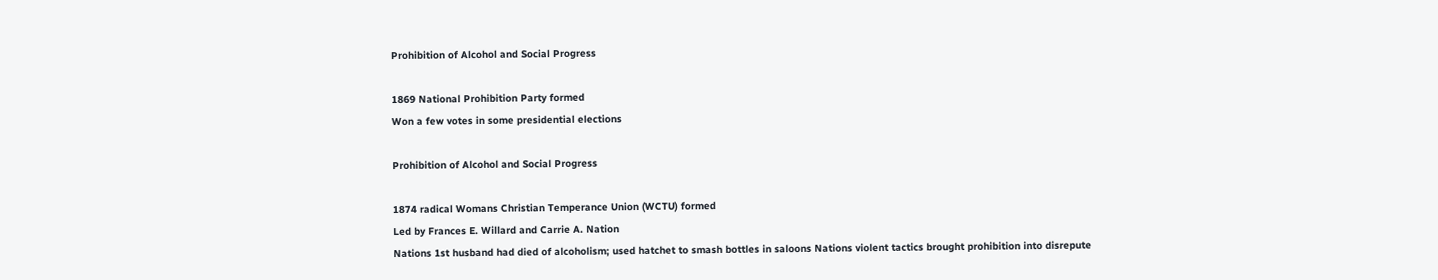Prohibition of Alcohol and Social Progress

1869 National Prohibition Party formed
Won a few votes in some presidential elections

Prohibition of Alcohol and Social Progress

1874 radical Womans Christian Temperance Union (WCTU) formed
Led by Frances E. Willard and Carrie A. Nation
Nations 1st husband had died of alcoholism; used hatchet to smash bottles in saloons Nations violent tactics brought prohibition into disrepute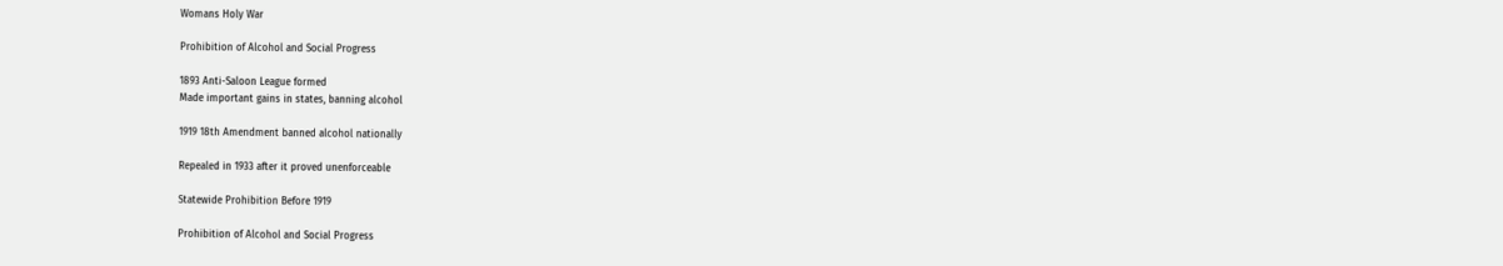Womans Holy War

Prohibition of Alcohol and Social Progress

1893 Anti-Saloon League formed
Made important gains in states, banning alcohol

1919 18th Amendment banned alcohol nationally

Repealed in 1933 after it proved unenforceable

Statewide Prohibition Before 1919

Prohibition of Alcohol and Social Progress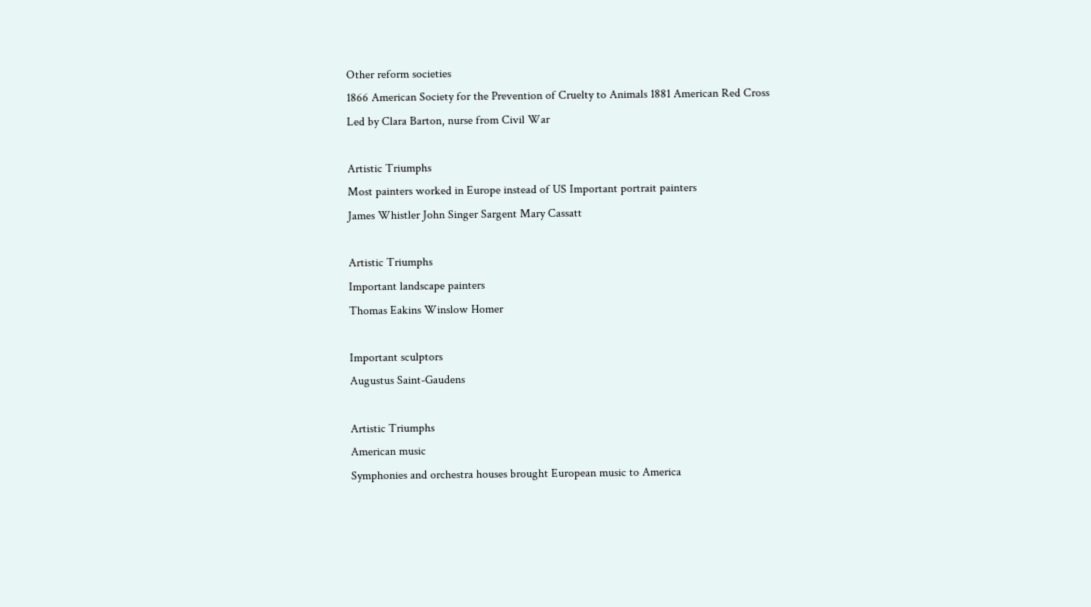Other reform societies
1866 American Society for the Prevention of Cruelty to Animals 1881 American Red Cross
Led by Clara Barton, nurse from Civil War

Artistic Triumphs
Most painters worked in Europe instead of US Important portrait painters
James Whistler John Singer Sargent Mary Cassatt

Artistic Triumphs
Important landscape painters
Thomas Eakins Winslow Homer

Important sculptors
Augustus Saint-Gaudens

Artistic Triumphs
American music
Symphonies and orchestra houses brought European music to America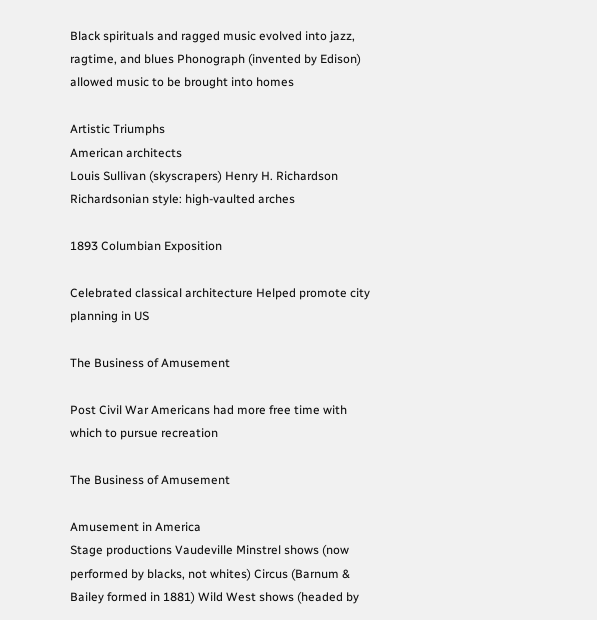Black spirituals and ragged music evolved into jazz, ragtime, and blues Phonograph (invented by Edison) allowed music to be brought into homes

Artistic Triumphs
American architects
Louis Sullivan (skyscrapers) Henry H. Richardson
Richardsonian style: high-vaulted arches

1893 Columbian Exposition

Celebrated classical architecture Helped promote city planning in US

The Business of Amusement

Post Civil War Americans had more free time with which to pursue recreation

The Business of Amusement

Amusement in America
Stage productions Vaudeville Minstrel shows (now performed by blacks, not whites) Circus (Barnum & Bailey formed in 1881) Wild West shows (headed by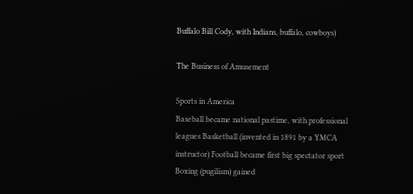Buffalo Bill Cody, with Indians, buffalo, cowboys)

The Business of Amusement

Sports in America
Baseball became national pastime, with professional leagues Basketball (invented in 1891 by a YMCA instructor) Football became first big spectator sport Boxing (pugilism) gained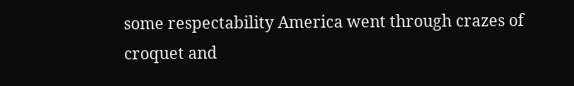some respectability America went through crazes of croquet and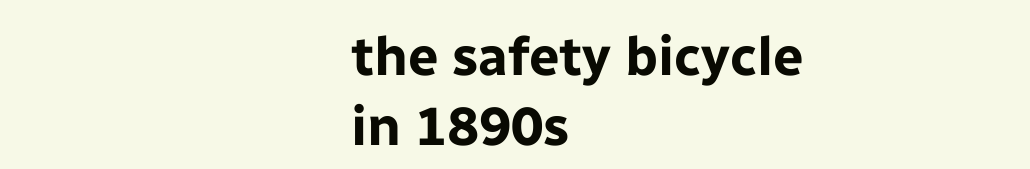the safety bicycle in 1890s